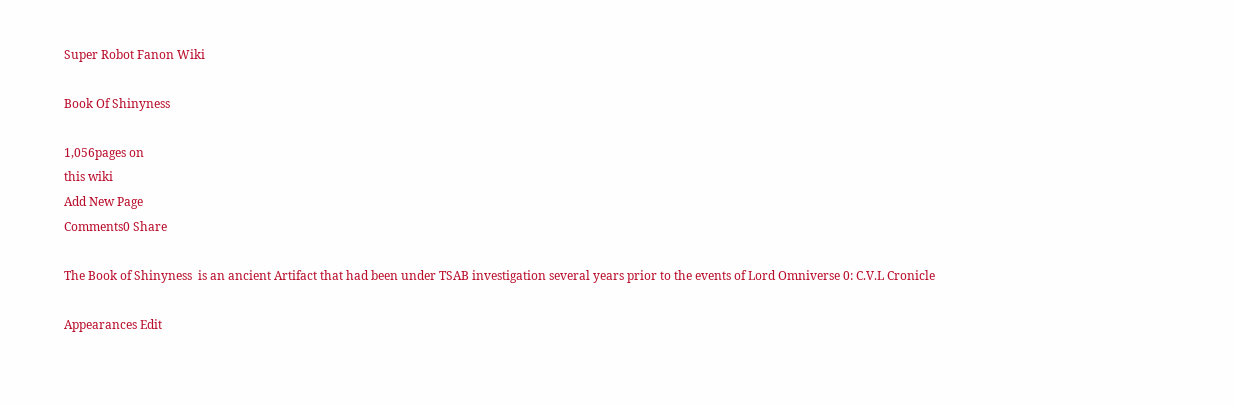Super Robot Fanon Wiki

Book Of Shinyness

1,056pages on
this wiki
Add New Page
Comments0 Share

The Book of Shinyness  is an ancient Artifact that had been under TSAB investigation several years prior to the events of Lord Omniverse 0: C.V.L Cronicle

Appearances Edit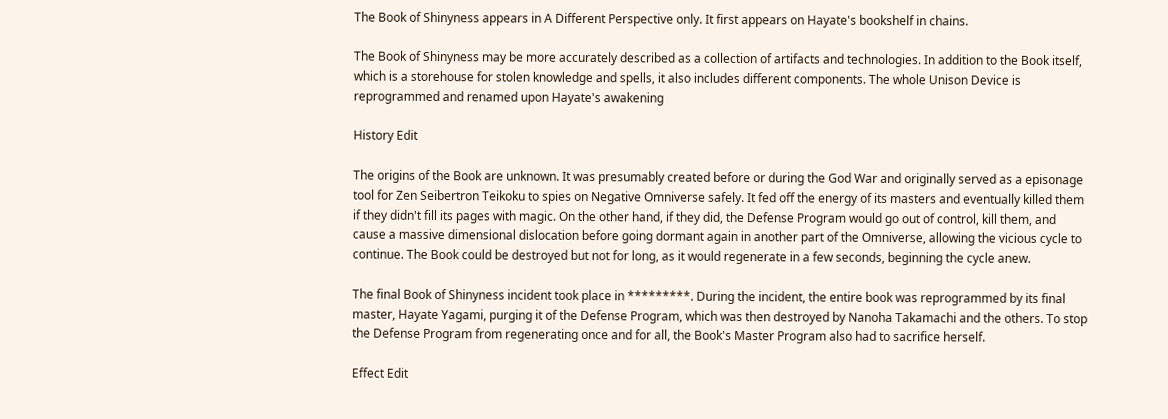The Book of Shinyness appears in A Different Perspective only. It first appears on Hayate's bookshelf in chains.

The Book of Shinyness may be more accurately described as a collection of artifacts and technologies. In addition to the Book itself, which is a storehouse for stolen knowledge and spells, it also includes different components. The whole Unison Device is reprogrammed and renamed upon Hayate's awakening

History Edit

The origins of the Book are unknown. It was presumably created before or during the God War and originally served as a episonage tool for Zen Seibertron Teikoku to spies on Negative Omniverse safely. It fed off the energy of its masters and eventually killed them if they didn't fill its pages with magic. On the other hand, if they did, the Defense Program would go out of control, kill them, and cause a massive dimensional dislocation before going dormant again in another part of the Omniverse, allowing the vicious cycle to continue. The Book could be destroyed but not for long, as it would regenerate in a few seconds, beginning the cycle anew.

The final Book of Shinyness incident took place in *********. During the incident, the entire book was reprogrammed by its final master, Hayate Yagami, purging it of the Defense Program, which was then destroyed by Nanoha Takamachi and the others. To stop the Defense Program from regenerating once and for all, the Book's Master Program also had to sacrifice herself.

Effect Edit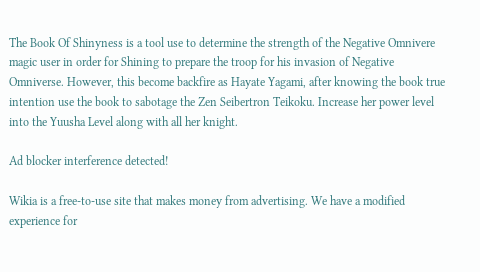The Book Of Shinyness is a tool use to determine the strength of the Negative Omnivere magic user in order for Shining to prepare the troop for his invasion of Negative Omniverse. However, this become backfire as Hayate Yagami, after knowing the book true intention use the book to sabotage the Zen Seibertron Teikoku. Increase her power level into the Yuusha Level along with all her knight.

Ad blocker interference detected!

Wikia is a free-to-use site that makes money from advertising. We have a modified experience for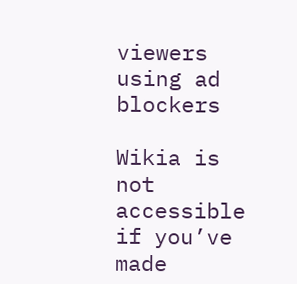viewers using ad blockers

Wikia is not accessible if you’ve made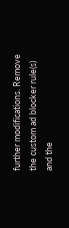further modifications. Remove the custom ad blocker rule(s) and the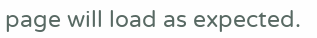page will load as expected.